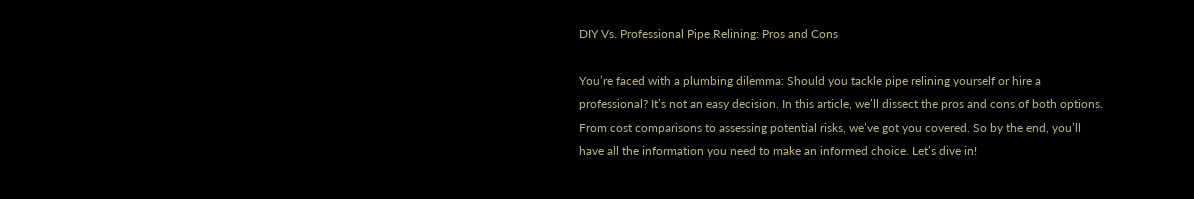DIY Vs. Professional Pipe Relining: Pros and Cons

You’re faced with a plumbing dilemma: Should you tackle pipe relining yourself or hire a professional? It’s not an easy decision. In this article, we’ll dissect the pros and cons of both options. From cost comparisons to assessing potential risks, we’ve got you covered. So by the end, you’ll have all the information you need to make an informed choice. Let’s dive in!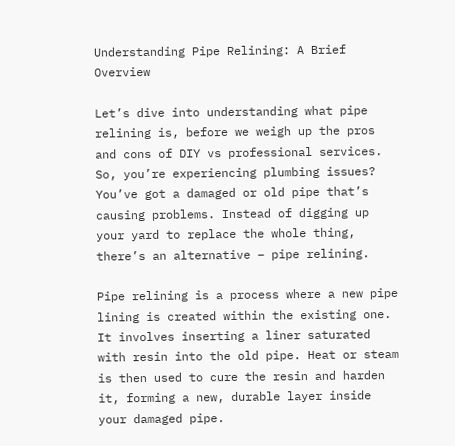Understanding Pipe Relining: A Brief Overview

Let’s dive into understanding what pipe relining is, before we weigh up the pros and cons of DIY vs professional services. So, you’re experiencing plumbing issues? You’ve got a damaged or old pipe that’s causing problems. Instead of digging up your yard to replace the whole thing, there’s an alternative – pipe relining.

Pipe relining is a process where a new pipe lining is created within the existing one. It involves inserting a liner saturated with resin into the old pipe. Heat or steam is then used to cure the resin and harden it, forming a new, durable layer inside your damaged pipe.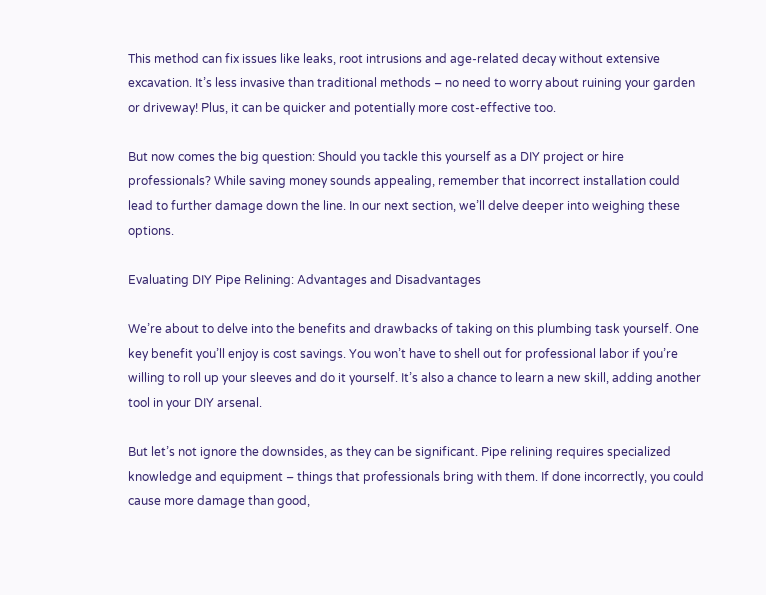This method can fix issues like leaks, root intrusions and age-related decay without extensive excavation. It’s less invasive than traditional methods – no need to worry about ruining your garden or driveway! Plus, it can be quicker and potentially more cost-effective too.

But now comes the big question: Should you tackle this yourself as a DIY project or hire professionals? While saving money sounds appealing, remember that incorrect installation could lead to further damage down the line. In our next section, we’ll delve deeper into weighing these options.

Evaluating DIY Pipe Relining: Advantages and Disadvantages

We’re about to delve into the benefits and drawbacks of taking on this plumbing task yourself. One key benefit you’ll enjoy is cost savings. You won’t have to shell out for professional labor if you’re willing to roll up your sleeves and do it yourself. It’s also a chance to learn a new skill, adding another tool in your DIY arsenal.

But let’s not ignore the downsides, as they can be significant. Pipe relining requires specialized knowledge and equipment – things that professionals bring with them. If done incorrectly, you could cause more damage than good,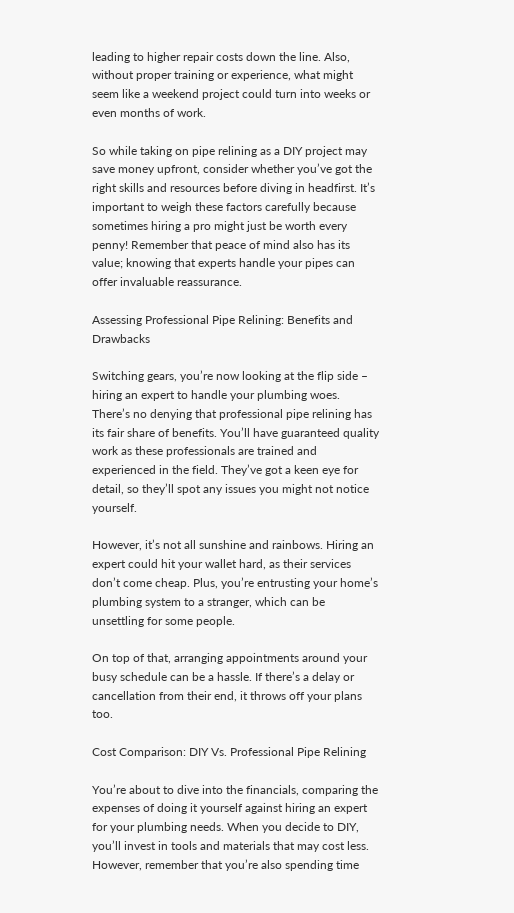leading to higher repair costs down the line. Also, without proper training or experience, what might seem like a weekend project could turn into weeks or even months of work.

So while taking on pipe relining as a DIY project may save money upfront, consider whether you’ve got the right skills and resources before diving in headfirst. It’s important to weigh these factors carefully because sometimes hiring a pro might just be worth every penny! Remember that peace of mind also has its value; knowing that experts handle your pipes can offer invaluable reassurance.

Assessing Professional Pipe Relining: Benefits and Drawbacks

Switching gears, you’re now looking at the flip side – hiring an expert to handle your plumbing woes. There’s no denying that professional pipe relining has its fair share of benefits. You’ll have guaranteed quality work as these professionals are trained and experienced in the field. They’ve got a keen eye for detail, so they’ll spot any issues you might not notice yourself.

However, it’s not all sunshine and rainbows. Hiring an expert could hit your wallet hard, as their services don’t come cheap. Plus, you’re entrusting your home’s plumbing system to a stranger, which can be unsettling for some people.

On top of that, arranging appointments around your busy schedule can be a hassle. If there’s a delay or cancellation from their end, it throws off your plans too.

Cost Comparison: DIY Vs. Professional Pipe Relining

You’re about to dive into the financials, comparing the expenses of doing it yourself against hiring an expert for your plumbing needs. When you decide to DIY, you’ll invest in tools and materials that may cost less. However, remember that you’re also spending time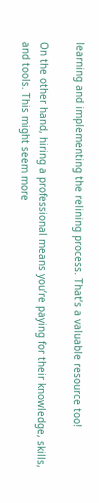learning and implementing the relining process. That’s a valuable resource too!

On the other hand, hiring a professional means you’re paying for their knowledge, skills, and tools. This might seem more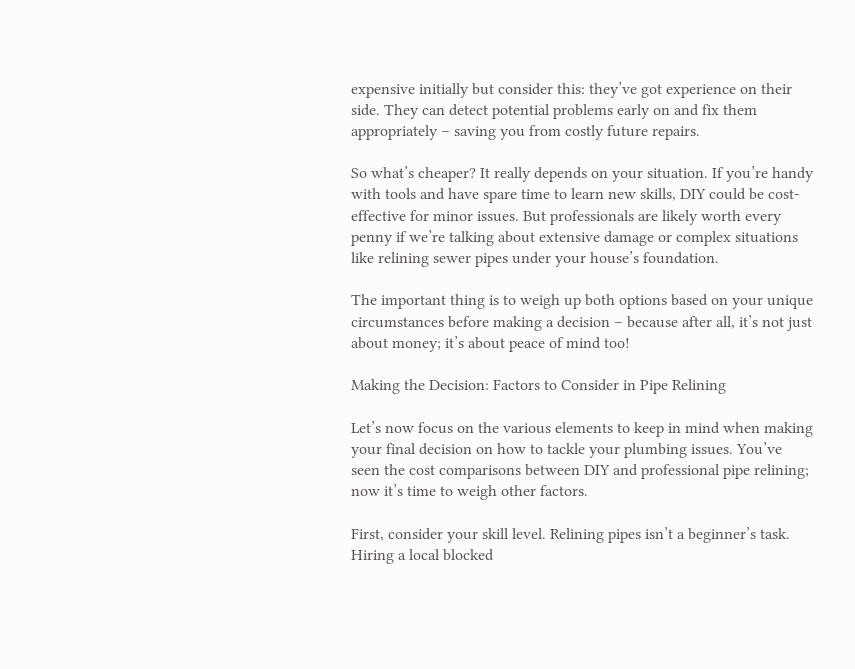expensive initially but consider this: they’ve got experience on their side. They can detect potential problems early on and fix them appropriately – saving you from costly future repairs.

So what’s cheaper? It really depends on your situation. If you’re handy with tools and have spare time to learn new skills, DIY could be cost-effective for minor issues. But professionals are likely worth every penny if we’re talking about extensive damage or complex situations like relining sewer pipes under your house’s foundation.

The important thing is to weigh up both options based on your unique circumstances before making a decision – because after all, it’s not just about money; it’s about peace of mind too!

Making the Decision: Factors to Consider in Pipe Relining

Let’s now focus on the various elements to keep in mind when making your final decision on how to tackle your plumbing issues. You’ve seen the cost comparisons between DIY and professional pipe relining; now it’s time to weigh other factors.

First, consider your skill level. Relining pipes isn’t a beginner’s task. Hiring a local blocked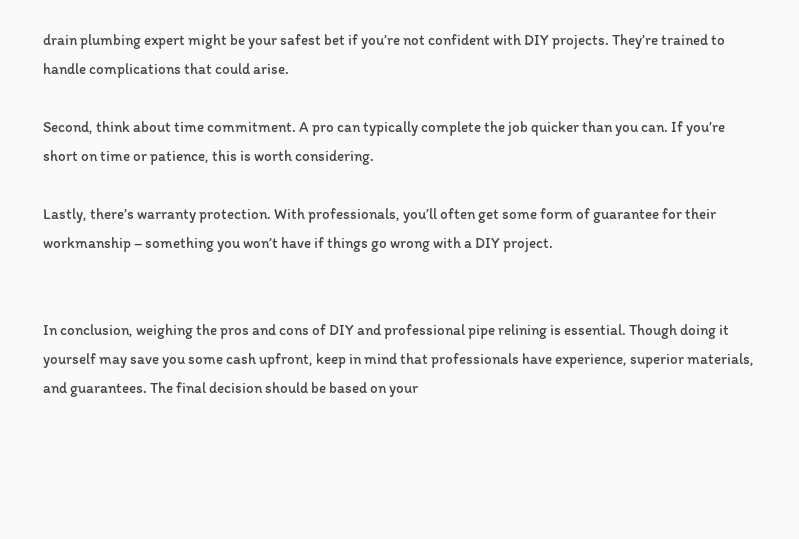drain plumbing expert might be your safest bet if you’re not confident with DIY projects. They’re trained to handle complications that could arise.

Second, think about time commitment. A pro can typically complete the job quicker than you can. If you’re short on time or patience, this is worth considering.

Lastly, there’s warranty protection. With professionals, you’ll often get some form of guarantee for their workmanship – something you won’t have if things go wrong with a DIY project.


In conclusion, weighing the pros and cons of DIY and professional pipe relining is essential. Though doing it yourself may save you some cash upfront, keep in mind that professionals have experience, superior materials, and guarantees. The final decision should be based on your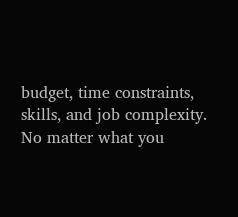budget, time constraints, skills, and job complexity. No matter what you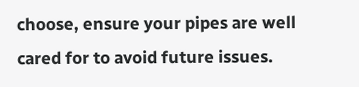choose, ensure your pipes are well cared for to avoid future issues.